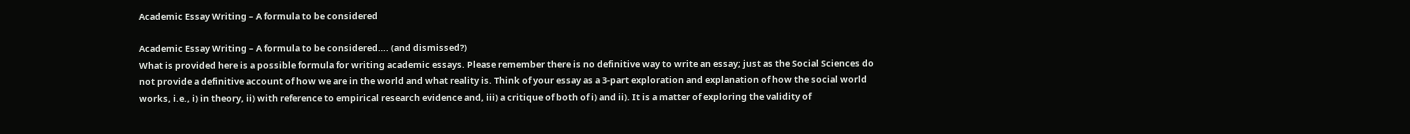Academic Essay Writing – A formula to be considered

Academic Essay Writing – A formula to be considered…. (and dismissed?)
What is provided here is a possible formula for writing academic essays. Please remember there is no definitive way to write an essay; just as the Social Sciences do not provide a definitive account of how we are in the world and what reality is. Think of your essay as a 3-part exploration and explanation of how the social world works, i.e., i) in theory, ii) with reference to empirical research evidence and, iii) a critique of both of i) and ii). It is a matter of exploring the validity of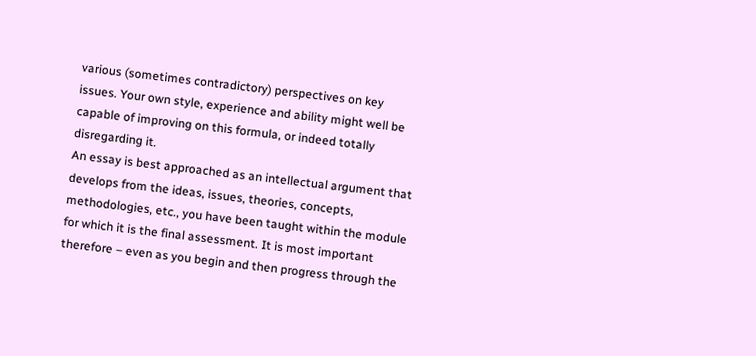various (sometimes contradictory) perspectives on key issues. Your own style, experience and ability might well be capable of improving on this formula, or indeed totally disregarding it.
An essay is best approached as an intellectual argument that develops from the ideas, issues, theories, concepts, methodologies, etc., you have been taught within the module for which it is the final assessment. It is most important therefore – even as you begin and then progress through the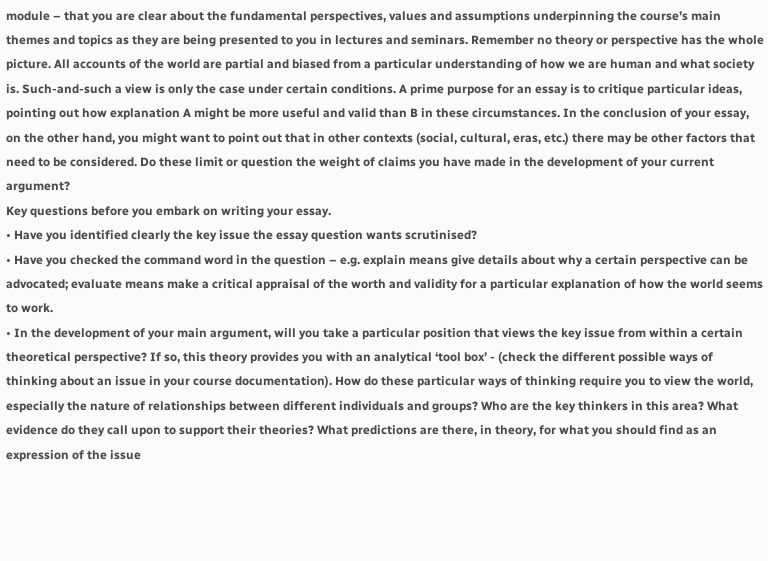module – that you are clear about the fundamental perspectives, values and assumptions underpinning the course’s main themes and topics as they are being presented to you in lectures and seminars. Remember no theory or perspective has the whole picture. All accounts of the world are partial and biased from a particular understanding of how we are human and what society is. Such-and-such a view is only the case under certain conditions. A prime purpose for an essay is to critique particular ideas, pointing out how explanation A might be more useful and valid than B in these circumstances. In the conclusion of your essay, on the other hand, you might want to point out that in other contexts (social, cultural, eras, etc.) there may be other factors that need to be considered. Do these limit or question the weight of claims you have made in the development of your current argument?
Key questions before you embark on writing your essay.
• Have you identified clearly the key issue the essay question wants scrutinised?
• Have you checked the command word in the question – e.g. explain means give details about why a certain perspective can be advocated; evaluate means make a critical appraisal of the worth and validity for a particular explanation of how the world seems to work.
• In the development of your main argument, will you take a particular position that views the key issue from within a certain theoretical perspective? If so, this theory provides you with an analytical ‘tool box’ - (check the different possible ways of thinking about an issue in your course documentation). How do these particular ways of thinking require you to view the world, especially the nature of relationships between different individuals and groups? Who are the key thinkers in this area? What evidence do they call upon to support their theories? What predictions are there, in theory, for what you should find as an expression of the issue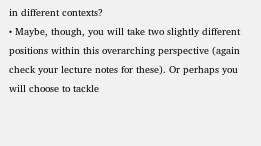in different contexts?
• Maybe, though, you will take two slightly different positions within this overarching perspective (again check your lecture notes for these). Or perhaps you will choose to tackle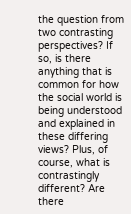the question from two contrasting perspectives? If so, is there anything that is common for how the social world is being understood and explained in these differing views? Plus, of course, what is contrastingly different? Are there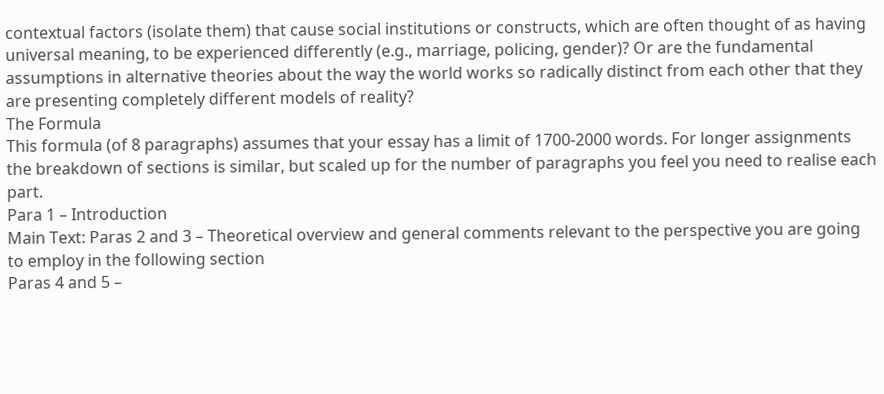contextual factors (isolate them) that cause social institutions or constructs, which are often thought of as having universal meaning, to be experienced differently (e.g., marriage, policing, gender)? Or are the fundamental assumptions in alternative theories about the way the world works so radically distinct from each other that they are presenting completely different models of reality?
The Formula
This formula (of 8 paragraphs) assumes that your essay has a limit of 1700-2000 words. For longer assignments the breakdown of sections is similar, but scaled up for the number of paragraphs you feel you need to realise each part.
Para 1 – Introduction
Main Text: Paras 2 and 3 – Theoretical overview and general comments relevant to the perspective you are going to employ in the following section
Paras 4 and 5 –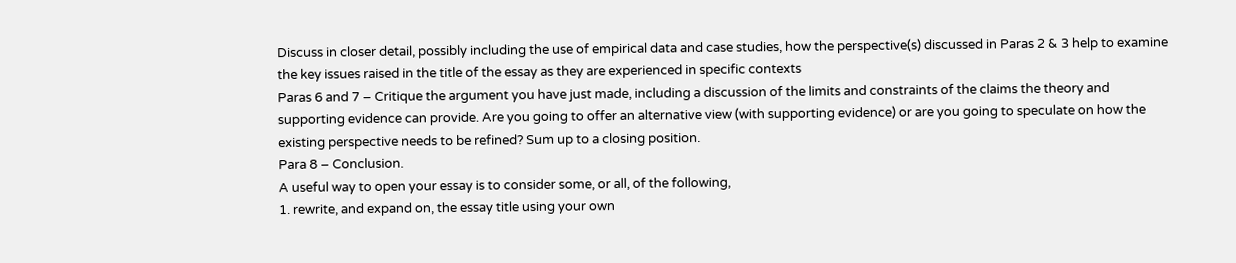Discuss in closer detail, possibly including the use of empirical data and case studies, how the perspective(s) discussed in Paras 2 & 3 help to examine the key issues raised in the title of the essay as they are experienced in specific contexts
Paras 6 and 7 – Critique the argument you have just made, including a discussion of the limits and constraints of the claims the theory and supporting evidence can provide. Are you going to offer an alternative view (with supporting evidence) or are you going to speculate on how the existing perspective needs to be refined? Sum up to a closing position.
Para 8 – Conclusion.
A useful way to open your essay is to consider some, or all, of the following,
1. rewrite, and expand on, the essay title using your own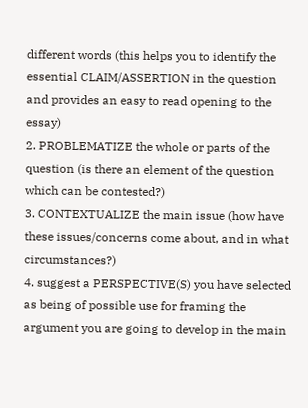different words (this helps you to identify the essential CLAIM/ASSERTION in the question and provides an easy to read opening to the essay)
2. PROBLEMATIZE the whole or parts of the question (is there an element of the question which can be contested?)
3. CONTEXTUALIZE the main issue (how have these issues/concerns come about, and in what circumstances?)
4. suggest a PERSPECTIVE(S) you have selected as being of possible use for framing the argument you are going to develop in the main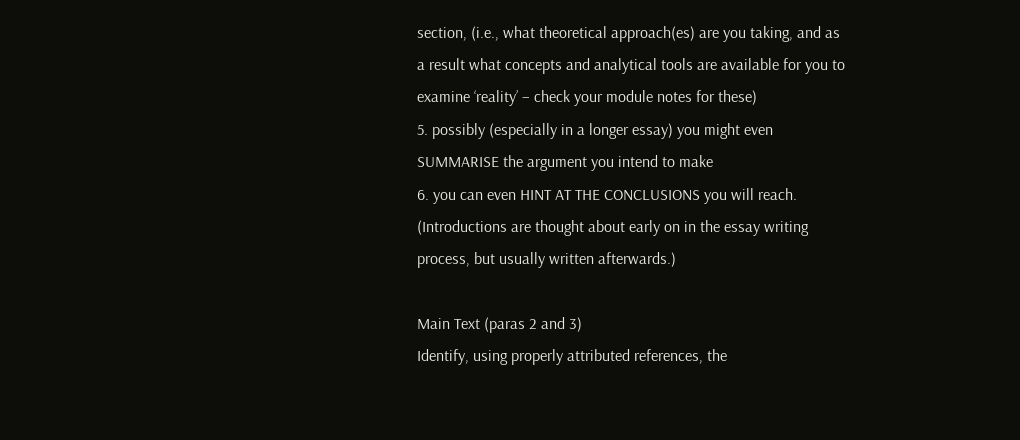section, (i.e., what theoretical approach(es) are you taking, and as a result what concepts and analytical tools are available for you to examine ‘reality’ – check your module notes for these)
5. possibly (especially in a longer essay) you might even SUMMARISE the argument you intend to make
6. you can even HINT AT THE CONCLUSIONS you will reach. (Introductions are thought about early on in the essay writing process, but usually written afterwards.)

Main Text (paras 2 and 3)
Identify, using properly attributed references, the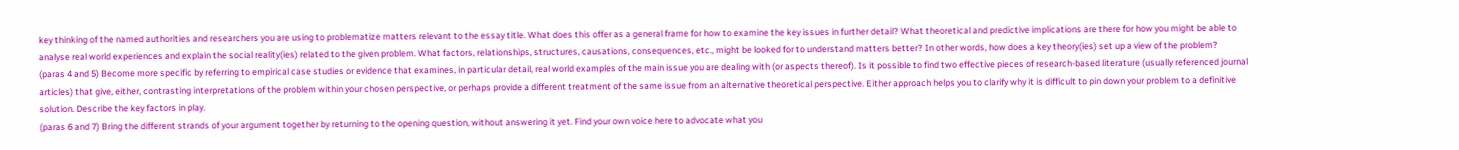key thinking of the named authorities and researchers you are using to problematize matters relevant to the essay title. What does this offer as a general frame for how to examine the key issues in further detail? What theoretical and predictive implications are there for how you might be able to analyse real world experiences and explain the social reality(ies) related to the given problem. What factors, relationships, structures, causations, consequences, etc., might be looked for to understand matters better? In other words, how does a key theory(ies) set up a view of the problem?
(paras 4 and 5) Become more specific by referring to empirical case studies or evidence that examines, in particular detail, real world examples of the main issue you are dealing with (or aspects thereof). Is it possible to find two effective pieces of research-based literature (usually referenced journal articles) that give, either, contrasting interpretations of the problem within your chosen perspective, or perhaps provide a different treatment of the same issue from an alternative theoretical perspective. Either approach helps you to clarify why it is difficult to pin down your problem to a definitive solution. Describe the key factors in play.
(paras 6 and 7) Bring the different strands of your argument together by returning to the opening question, without answering it yet. Find your own voice here to advocate what you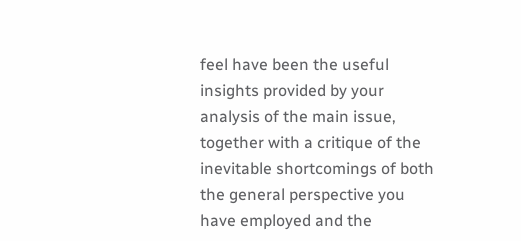feel have been the useful insights provided by your analysis of the main issue, together with a critique of the inevitable shortcomings of both the general perspective you have employed and the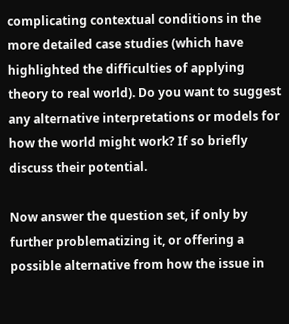complicating contextual conditions in the more detailed case studies (which have highlighted the difficulties of applying theory to real world). Do you want to suggest any alternative interpretations or models for how the world might work? If so briefly discuss their potential.

Now answer the question set, if only by further problematizing it, or offering a possible alternative from how the issue in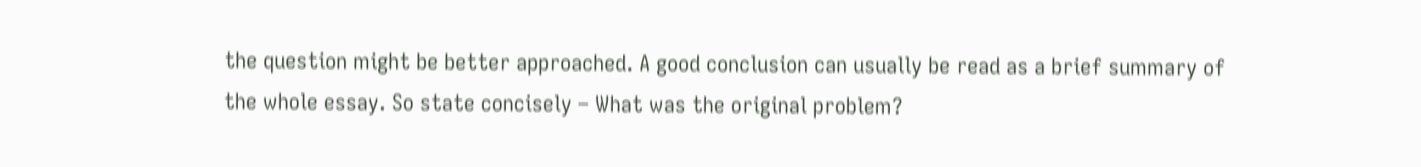the question might be better approached. A good conclusion can usually be read as a brief summary of the whole essay. So state concisely – What was the original problem?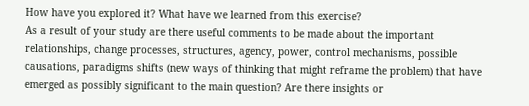How have you explored it? What have we learned from this exercise?
As a result of your study are there useful comments to be made about the important relationships, change processes, structures, agency, power, control mechanisms, possible causations, paradigms shifts (new ways of thinking that might reframe the problem) that have emerged as possibly significant to the main question? Are there insights or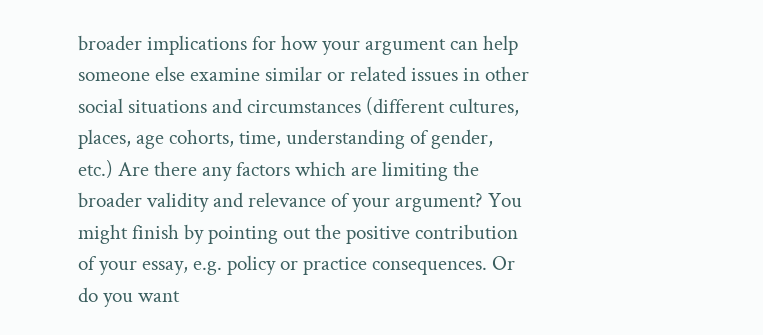broader implications for how your argument can help someone else examine similar or related issues in other social situations and circumstances (different cultures, places, age cohorts, time, understanding of gender, etc.) Are there any factors which are limiting the broader validity and relevance of your argument? You might finish by pointing out the positive contribution of your essay, e.g. policy or practice consequences. Or do you want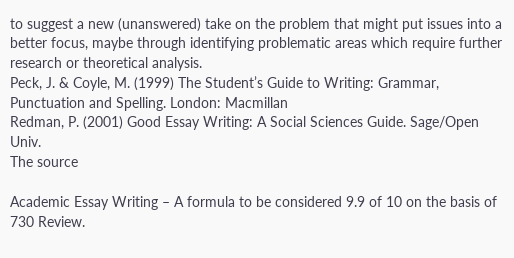to suggest a new (unanswered) take on the problem that might put issues into a better focus, maybe through identifying problematic areas which require further research or theoretical analysis.
Peck, J. & Coyle, M. (1999) The Student’s Guide to Writing: Grammar, Punctuation and Spelling. London: Macmillan
Redman, P. (2001) Good Essay Writing: A Social Sciences Guide. Sage/Open Univ.
The source

Academic Essay Writing – A formula to be considered 9.9 of 10 on the basis of 730 Review.